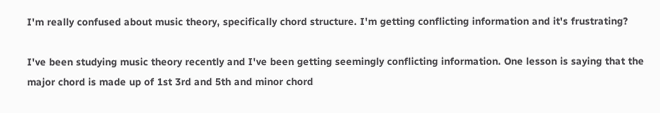I'm really confused about music theory, specifically chord structure. I'm getting conflicting information and it's frustrating?

I've been studying music theory recently and I've been getting seemingly conflicting information. One lesson is saying that the major chord is made up of 1st 3rd and 5th and minor chord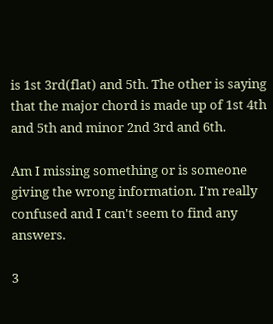is 1st 3rd(flat) and 5th. The other is saying that the major chord is made up of 1st 4th and 5th and minor 2nd 3rd and 6th.

Am I missing something or is someone giving the wrong information. I'm really confused and I can't seem to find any answers.

3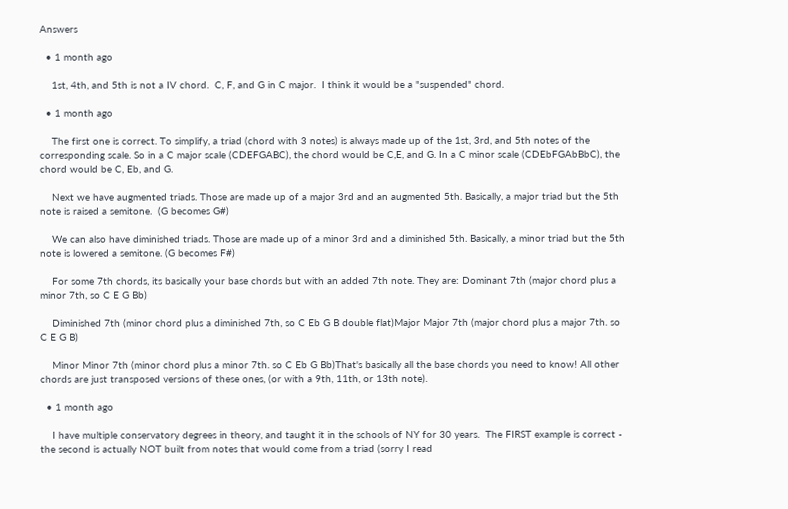Answers

  • 1 month ago

    1st, 4th, and 5th is not a IV chord.  C, F, and G in C major.  I think it would be a "suspended" chord.

  • 1 month ago

    The first one is correct. To simplify, a triad (chord with 3 notes) is always made up of the 1st, 3rd, and 5th notes of the corresponding scale. So in a C major scale (CDEFGABC), the chord would be C,E, and G. In a C minor scale (CDEbFGAbBbC), the chord would be C, Eb, and G.

    Next we have augmented triads. Those are made up of a major 3rd and an augmented 5th. Basically, a major triad but the 5th note is raised a semitone.  (G becomes G#)

    We can also have diminished triads. Those are made up of a minor 3rd and a diminished 5th. Basically, a minor triad but the 5th note is lowered a semitone. (G becomes F#)

    For some 7th chords, its basically your base chords but with an added 7th note. They are: Dominant 7th (major chord plus a minor 7th, so C E G Bb)

    Diminished 7th (minor chord plus a diminished 7th, so C Eb G B double flat)Major Major 7th (major chord plus a major 7th. so C E G B)

    Minor Minor 7th (minor chord plus a minor 7th. so C Eb G Bb)That's basically all the base chords you need to know! All other chords are just transposed versions of these ones, (or with a 9th, 11th, or 13th note).

  • 1 month ago

    I have multiple conservatory degrees in theory, and taught it in the schools of NY for 30 years.  The FIRST example is correct - the second is actually NOT built from notes that would come from a triad (sorry I read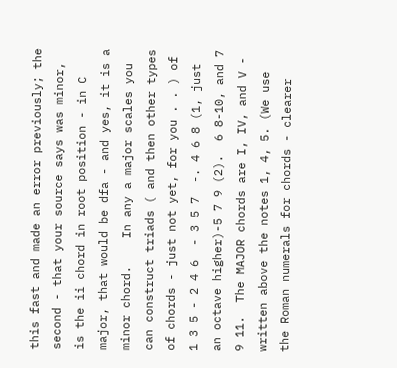this fast and made an error previously; the second - that your source says was minor, is the ii chord in root position - in C  major, that would be dfa - and yes, it is a minor chord.    In any a major scales you can construct triads ( and then other types of chords - just not yet, for you . . ) of 1 3 5 - 2 4 6  - 3 5 7  -. 4 6 8 (1, just an octave higher)-5 7 9 (2).  6 8-10, and 7 9 11.  The MAJOR chords are I, IV, and V - written above the notes 1, 4, 5. (We use the Roman numerals for chords - clearer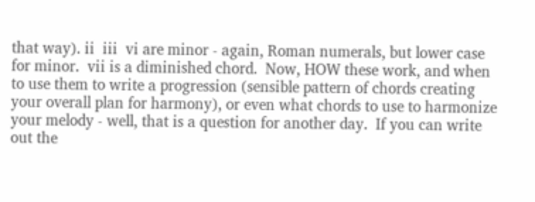that way). ii  iii  vi are minor - again, Roman numerals, but lower case for minor.  vii is a diminished chord.  Now, HOW these work, and when to use them to write a progression (sensible pattern of chords creating your overall plan for harmony), or even what chords to use to harmonize your melody - well, that is a question for another day.  If you can write out the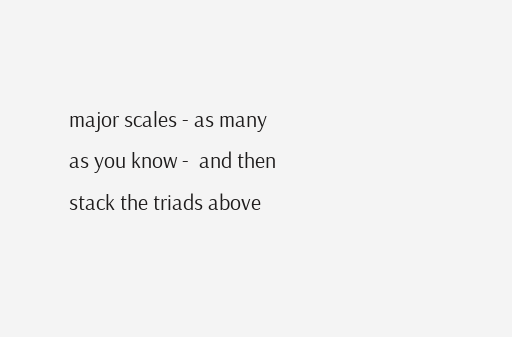major scales - as many as you know -  and then stack the triads above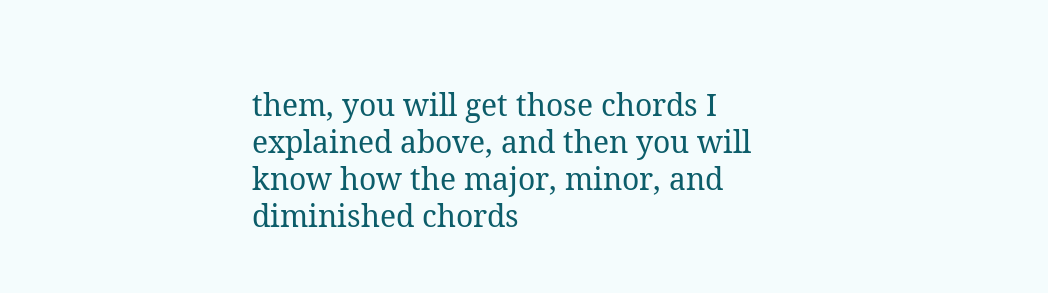them, you will get those chords I explained above, and then you will know how the major, minor, and diminished chords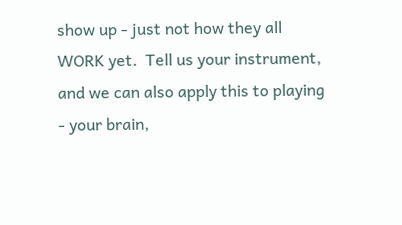show up - just not how they all WORK yet.  Tell us your instrument, and we can also apply this to playing - your brain,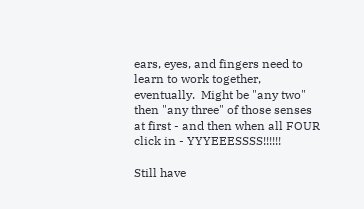ears, eyes, and fingers need to learn to work together, eventually.  Might be "any two" then "any three" of those senses at first - and then when all FOUR click in - YYYEEESSSS!!!!!!

Still have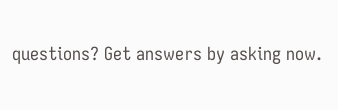questions? Get answers by asking now.